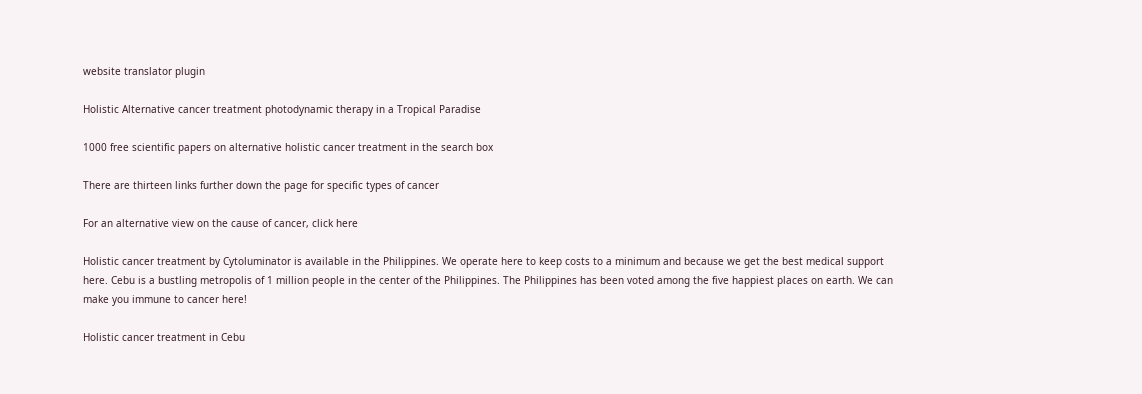website translator plugin

Holistic Alternative cancer treatment photodynamic therapy in a Tropical Paradise

1000 free scientific papers on alternative holistic cancer treatment in the search box

There are thirteen links further down the page for specific types of cancer

For an alternative view on the cause of cancer, click here

Holistic cancer treatment by Cytoluminator is available in the Philippines. We operate here to keep costs to a minimum and because we get the best medical support here. Cebu is a bustling metropolis of 1 million people in the center of the Philippines. The Philippines has been voted among the five happiest places on earth. We can make you immune to cancer here!

Holistic cancer treatment in Cebu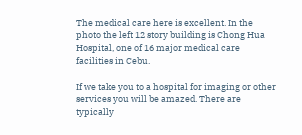The medical care here is excellent. In the photo the left 12 story building is Chong Hua Hospital, one of 16 major medical care facilities in Cebu.

If we take you to a hospital for imaging or other services you will be amazed. There are typically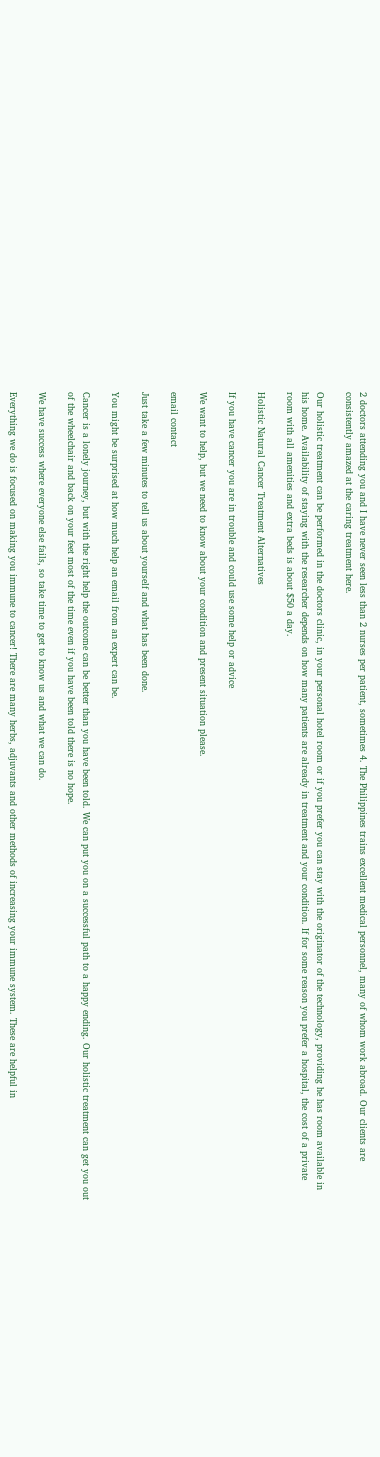2 doctors attending you and I have never seen less than 2 nurses per patient, sometimes 4. The Philippines trains excellent medical personnel, many of whom work abroad. Our clients are consistently amazed at the caring treatment here.

Our holistic treatment can be performed in the doctors clinic, in your personal hotel room or if you prefer you can stay with the originator of the technology, providing he has room available in his home. Availability of staying with the researcher depends on how many patients are already in treatment and your condition. If for some reason you prefer a hospital, the cost of a private room with all amenities and extra beds is about $50 a day.

Holistic Natural Cancer Treatment Alternatives

If you have cancer you are in trouble and could use some help or advice

We want to help, but we need to know about your condition and present situation please.

email contact

Just take a few minutes to tell us about yourself and what has been done.

You might be surprised at how much help an email from an expert can be.

Cancer is a lonely journey, but with the right help the outcome can be better than you have been told. We can put you on a successful path to a happy ending. Our holistic treatment can get you out of the wheelchair and back on your feet most of the time even if you have been told there is no hope.

We have success where everyone else fails, so take time to get to know us and what we can do.

Everything we do is focused on making you immune to cancer! There are many herbs, adjuvants and other methods of increasing your immune system. These are helpful in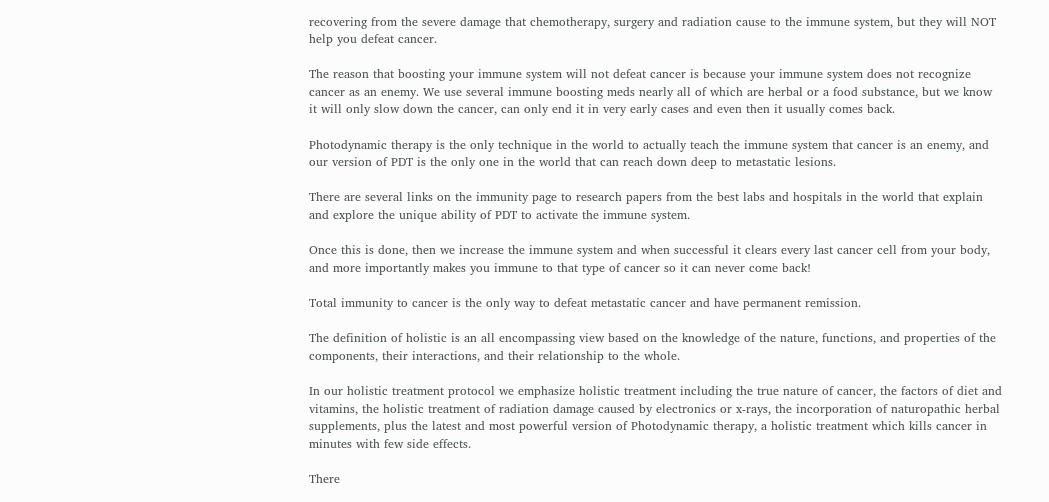recovering from the severe damage that chemotherapy, surgery and radiation cause to the immune system, but they will NOT help you defeat cancer.

The reason that boosting your immune system will not defeat cancer is because your immune system does not recognize cancer as an enemy. We use several immune boosting meds nearly all of which are herbal or a food substance, but we know it will only slow down the cancer, can only end it in very early cases and even then it usually comes back.

Photodynamic therapy is the only technique in the world to actually teach the immune system that cancer is an enemy, and our version of PDT is the only one in the world that can reach down deep to metastatic lesions.

There are several links on the immunity page to research papers from the best labs and hospitals in the world that explain and explore the unique ability of PDT to activate the immune system.

Once this is done, then we increase the immune system and when successful it clears every last cancer cell from your body, and more importantly makes you immune to that type of cancer so it can never come back!

Total immunity to cancer is the only way to defeat metastatic cancer and have permanent remission.

The definition of holistic is an all encompassing view based on the knowledge of the nature, functions, and properties of the components, their interactions, and their relationship to the whole.

In our holistic treatment protocol we emphasize holistic treatment including the true nature of cancer, the factors of diet and vitamins, the holistic treatment of radiation damage caused by electronics or x-rays, the incorporation of naturopathic herbal supplements, plus the latest and most powerful version of Photodynamic therapy, a holistic treatment which kills cancer in minutes with few side effects.

There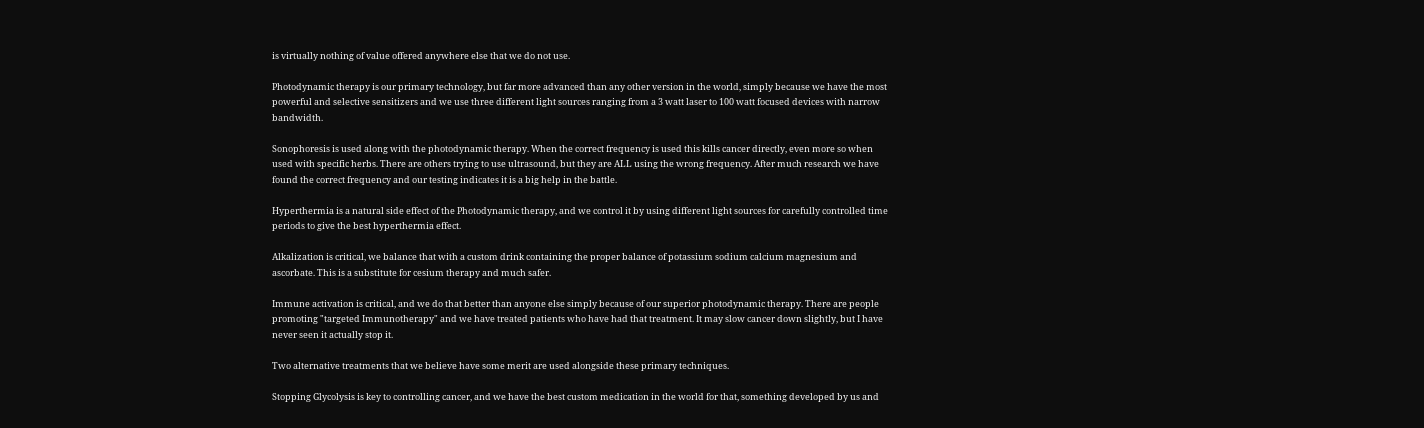is virtually nothing of value offered anywhere else that we do not use.

Photodynamic therapy is our primary technology, but far more advanced than any other version in the world, simply because we have the most powerful and selective sensitizers and we use three different light sources ranging from a 3 watt laser to 100 watt focused devices with narrow bandwidth.

Sonophoresis is used along with the photodynamic therapy. When the correct frequency is used this kills cancer directly, even more so when used with specific herbs. There are others trying to use ultrasound, but they are ALL using the wrong frequency. After much research we have found the correct frequency and our testing indicates it is a big help in the battle.

Hyperthermia is a natural side effect of the Photodynamic therapy, and we control it by using different light sources for carefully controlled time periods to give the best hyperthermia effect.

Alkalization is critical, we balance that with a custom drink containing the proper balance of potassium sodium calcium magnesium and ascorbate. This is a substitute for cesium therapy and much safer.

Immune activation is critical, and we do that better than anyone else simply because of our superior photodynamic therapy. There are people promoting "targeted Immunotherapy" and we have treated patients who have had that treatment. It may slow cancer down slightly, but I have never seen it actually stop it.

Two alternative treatments that we believe have some merit are used alongside these primary techniques.

Stopping Glycolysis is key to controlling cancer, and we have the best custom medication in the world for that, something developed by us and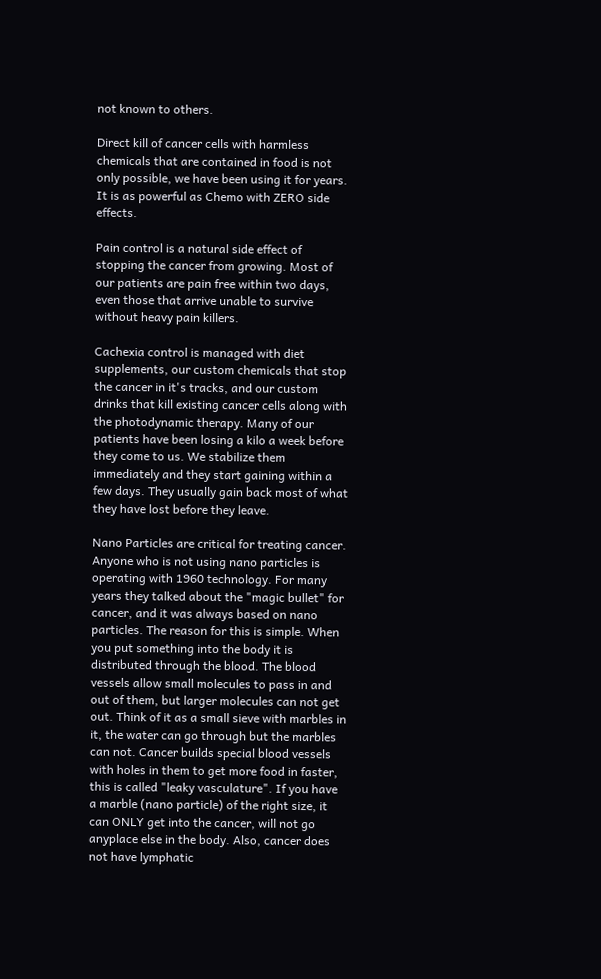not known to others.

Direct kill of cancer cells with harmless chemicals that are contained in food is not only possible, we have been using it for years. It is as powerful as Chemo with ZERO side effects.

Pain control is a natural side effect of stopping the cancer from growing. Most of our patients are pain free within two days, even those that arrive unable to survive without heavy pain killers.

Cachexia control is managed with diet supplements, our custom chemicals that stop the cancer in it's tracks, and our custom drinks that kill existing cancer cells along with the photodynamic therapy. Many of our patients have been losing a kilo a week before they come to us. We stabilize them immediately and they start gaining within a few days. They usually gain back most of what they have lost before they leave.

Nano Particles are critical for treating cancer. Anyone who is not using nano particles is operating with 1960 technology. For many years they talked about the "magic bullet" for cancer, and it was always based on nano particles. The reason for this is simple. When you put something into the body it is distributed through the blood. The blood vessels allow small molecules to pass in and out of them, but larger molecules can not get out. Think of it as a small sieve with marbles in it, the water can go through but the marbles can not. Cancer builds special blood vessels with holes in them to get more food in faster, this is called "leaky vasculature". If you have a marble (nano particle) of the right size, it can ONLY get into the cancer, will not go anyplace else in the body. Also, cancer does not have lymphatic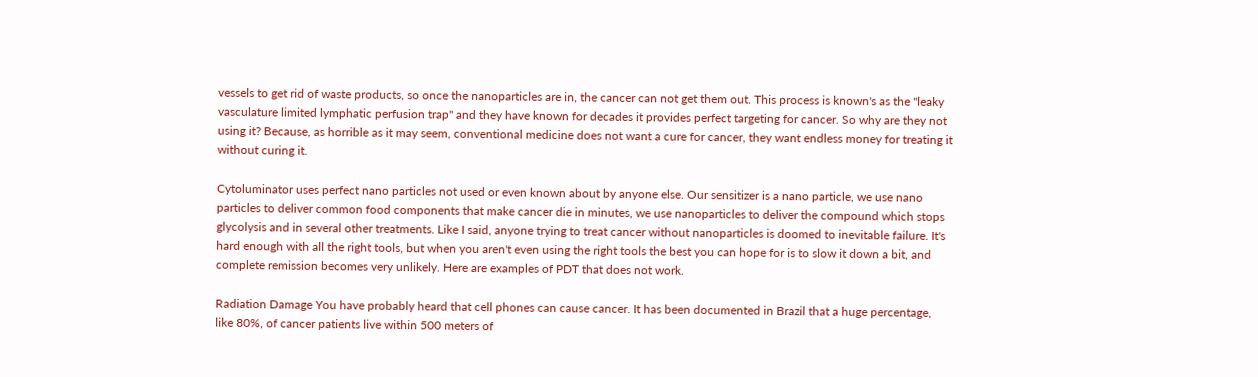vessels to get rid of waste products, so once the nanoparticles are in, the cancer can not get them out. This process is known's as the "leaky vasculature limited lymphatic perfusion trap" and they have known for decades it provides perfect targeting for cancer. So why are they not using it? Because, as horrible as it may seem, conventional medicine does not want a cure for cancer, they want endless money for treating it without curing it.

Cytoluminator uses perfect nano particles not used or even known about by anyone else. Our sensitizer is a nano particle, we use nano particles to deliver common food components that make cancer die in minutes, we use nanoparticles to deliver the compound which stops glycolysis and in several other treatments. Like I said, anyone trying to treat cancer without nanoparticles is doomed to inevitable failure. It's hard enough with all the right tools, but when you aren't even using the right tools the best you can hope for is to slow it down a bit, and complete remission becomes very unlikely. Here are examples of PDT that does not work.

Radiation Damage You have probably heard that cell phones can cause cancer. It has been documented in Brazil that a huge percentage, like 80%, of cancer patients live within 500 meters of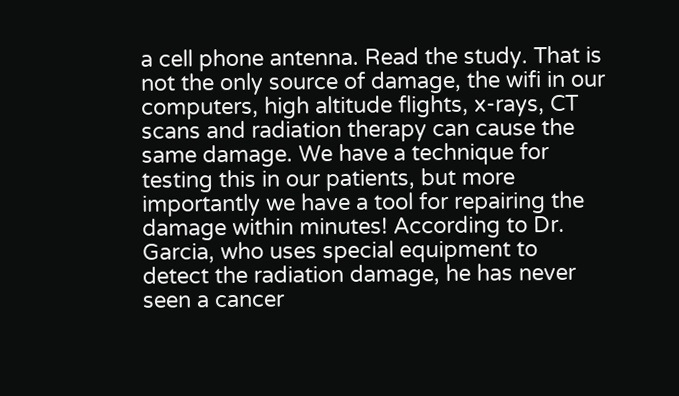a cell phone antenna. Read the study. That is not the only source of damage, the wifi in our computers, high altitude flights, x-rays, CT scans and radiation therapy can cause the same damage. We have a technique for testing this in our patients, but more importantly we have a tool for repairing the damage within minutes! According to Dr. Garcia, who uses special equipment to detect the radiation damage, he has never seen a cancer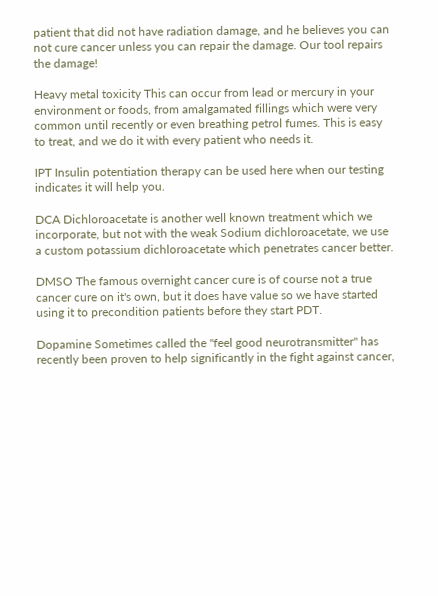patient that did not have radiation damage, and he believes you can not cure cancer unless you can repair the damage. Our tool repairs the damage!

Heavy metal toxicity This can occur from lead or mercury in your environment or foods, from amalgamated fillings which were very common until recently or even breathing petrol fumes. This is easy to treat, and we do it with every patient who needs it.

IPT Insulin potentiation therapy can be used here when our testing indicates it will help you.

DCA Dichloroacetate is another well known treatment which we incorporate, but not with the weak Sodium dichloroacetate, we use a custom potassium dichloroacetate which penetrates cancer better.

DMSO The famous overnight cancer cure is of course not a true cancer cure on it's own, but it does have value so we have started using it to precondition patients before they start PDT.

Dopamine Sometimes called the "feel good neurotransmitter" has recently been proven to help significantly in the fight against cancer,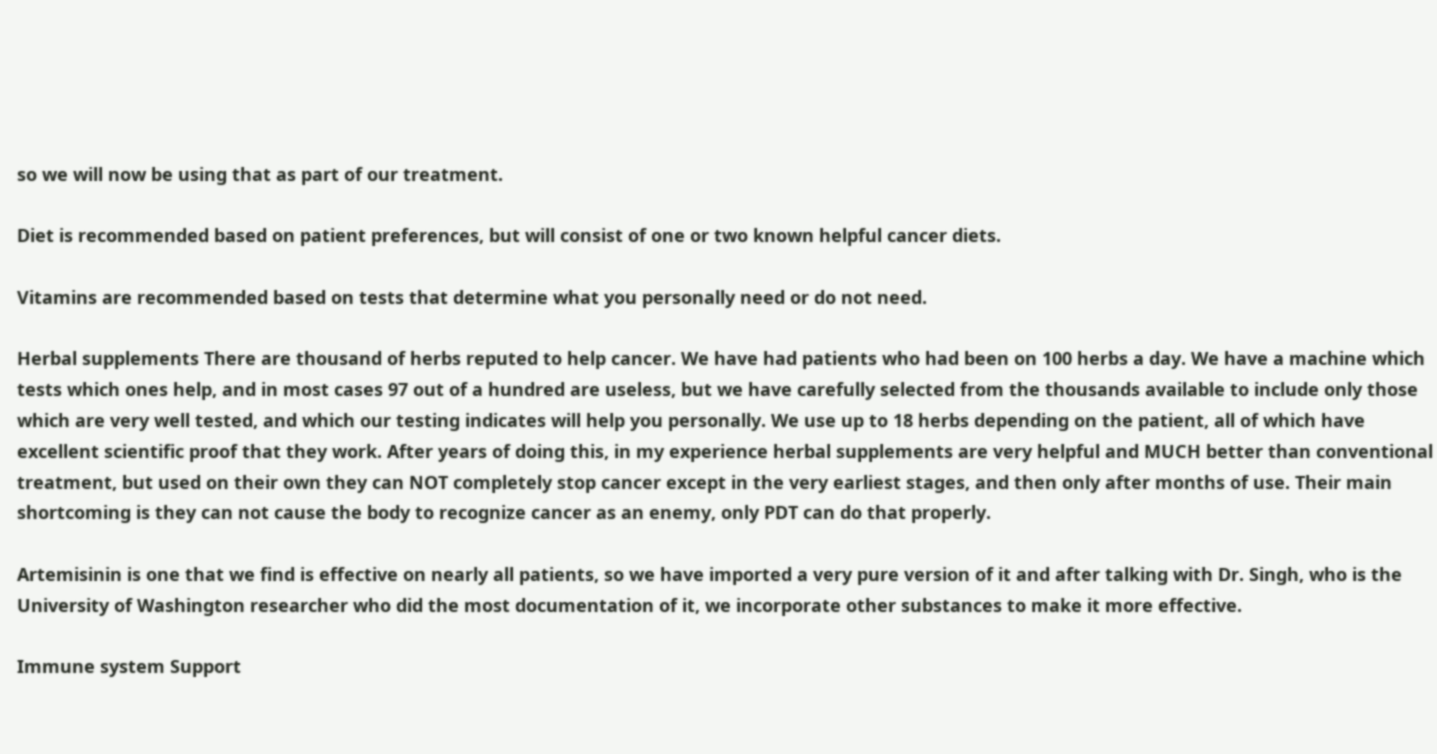so we will now be using that as part of our treatment.

Diet is recommended based on patient preferences, but will consist of one or two known helpful cancer diets.

Vitamins are recommended based on tests that determine what you personally need or do not need.

Herbal supplements There are thousand of herbs reputed to help cancer. We have had patients who had been on 100 herbs a day. We have a machine which tests which ones help, and in most cases 97 out of a hundred are useless, but we have carefully selected from the thousands available to include only those which are very well tested, and which our testing indicates will help you personally. We use up to 18 herbs depending on the patient, all of which have excellent scientific proof that they work. After years of doing this, in my experience herbal supplements are very helpful and MUCH better than conventional treatment, but used on their own they can NOT completely stop cancer except in the very earliest stages, and then only after months of use. Their main shortcoming is they can not cause the body to recognize cancer as an enemy, only PDT can do that properly.

Artemisinin is one that we find is effective on nearly all patients, so we have imported a very pure version of it and after talking with Dr. Singh, who is the University of Washington researcher who did the most documentation of it, we incorporate other substances to make it more effective.

Immune system Support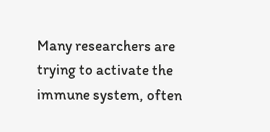Many researchers are trying to activate the immune system, often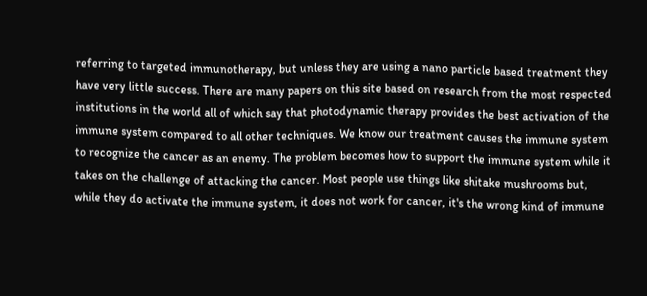referring to targeted immunotherapy, but unless they are using a nano particle based treatment they have very little success. There are many papers on this site based on research from the most respected institutions in the world all of which say that photodynamic therapy provides the best activation of the immune system compared to all other techniques. We know our treatment causes the immune system to recognize the cancer as an enemy. The problem becomes how to support the immune system while it takes on the challenge of attacking the cancer. Most people use things like shitake mushrooms but, while they do activate the immune system, it does not work for cancer, it's the wrong kind of immune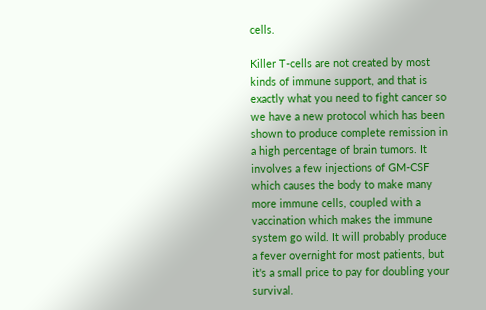cells.

Killer T-cells are not created by most kinds of immune support, and that is exactly what you need to fight cancer so we have a new protocol which has been shown to produce complete remission in a high percentage of brain tumors. It involves a few injections of GM-CSF which causes the body to make many more immune cells, coupled with a vaccination which makes the immune system go wild. It will probably produce a fever overnight for most patients, but it's a small price to pay for doubling your survival.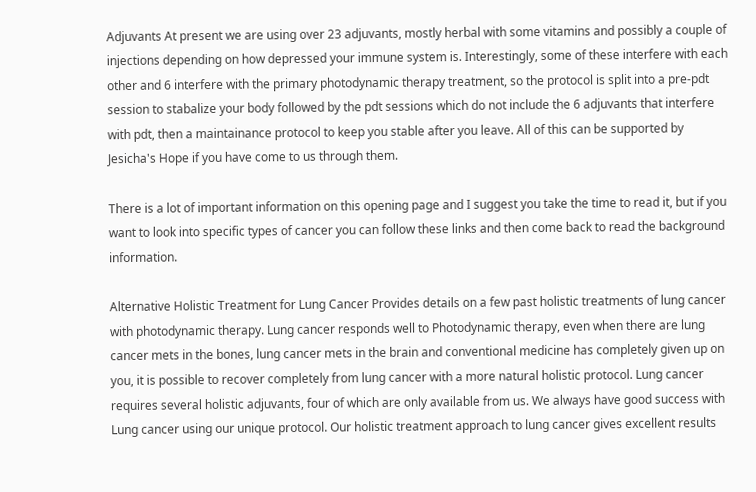Adjuvants At present we are using over 23 adjuvants, mostly herbal with some vitamins and possibly a couple of injections depending on how depressed your immune system is. Interestingly, some of these interfere with each other and 6 interfere with the primary photodynamic therapy treatment, so the protocol is split into a pre-pdt session to stabalize your body followed by the pdt sessions which do not include the 6 adjuvants that interfere with pdt, then a maintainance protocol to keep you stable after you leave. All of this can be supported by Jesicha's Hope if you have come to us through them.

There is a lot of important information on this opening page and I suggest you take the time to read it, but if you want to look into specific types of cancer you can follow these links and then come back to read the background information.

Alternative Holistic Treatment for Lung Cancer Provides details on a few past holistic treatments of lung cancer with photodynamic therapy. Lung cancer responds well to Photodynamic therapy, even when there are lung cancer mets in the bones, lung cancer mets in the brain and conventional medicine has completely given up on you, it is possible to recover completely from lung cancer with a more natural holistic protocol. Lung cancer requires several holistic adjuvants, four of which are only available from us. We always have good success with Lung cancer using our unique protocol. Our holistic treatment approach to lung cancer gives excellent results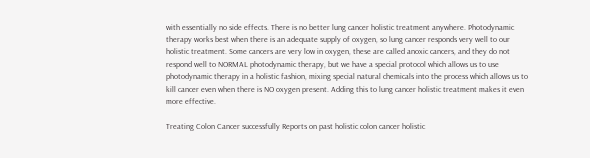with essentially no side effects. There is no better lung cancer holistic treatment anywhere. Photodynamic therapy works best when there is an adequate supply of oxygen, so lung cancer responds very well to our holistic treatment. Some cancers are very low in oxygen, these are called anoxic cancers, and they do not respond well to NORMAL photodynamic therapy, but we have a special protocol which allows us to use photodynamic therapy in a holistic fashion, mixing special natural chemicals into the process which allows us to kill cancer even when there is NO oxygen present. Adding this to lung cancer holistic treatment makes it even more effective.

Treating Colon Cancer successfully Reports on past holistic colon cancer holistic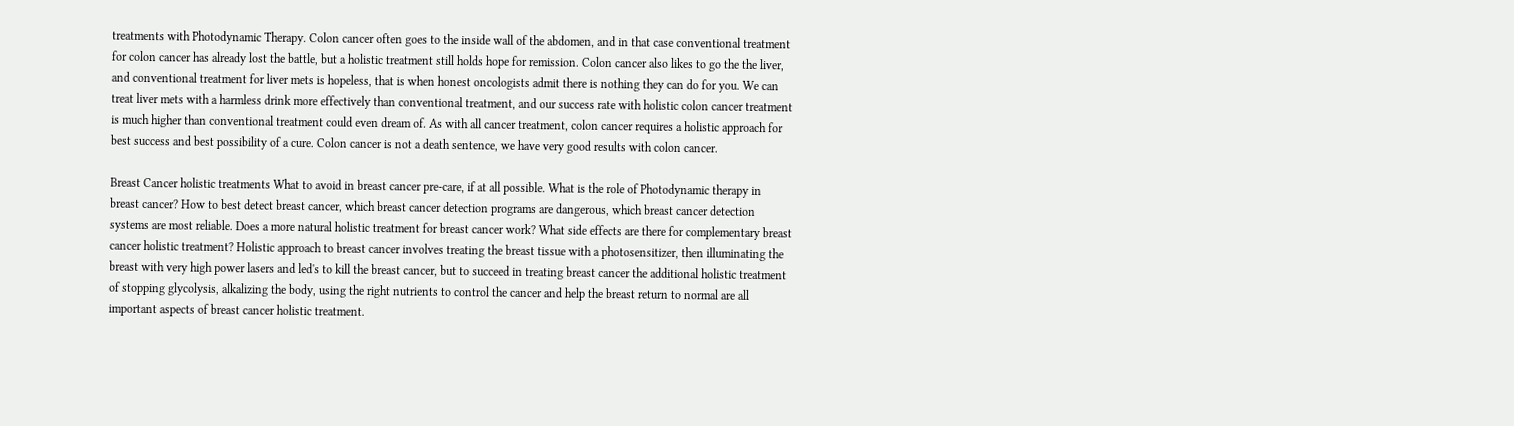treatments with Photodynamic Therapy. Colon cancer often goes to the inside wall of the abdomen, and in that case conventional treatment for colon cancer has already lost the battle, but a holistic treatment still holds hope for remission. Colon cancer also likes to go the the liver, and conventional treatment for liver mets is hopeless, that is when honest oncologists admit there is nothing they can do for you. We can treat liver mets with a harmless drink more effectively than conventional treatment, and our success rate with holistic colon cancer treatment is much higher than conventional treatment could even dream of. As with all cancer treatment, colon cancer requires a holistic approach for best success and best possibility of a cure. Colon cancer is not a death sentence, we have very good results with colon cancer.

Breast Cancer holistic treatments What to avoid in breast cancer pre-care, if at all possible. What is the role of Photodynamic therapy in breast cancer? How to best detect breast cancer, which breast cancer detection programs are dangerous, which breast cancer detection systems are most reliable. Does a more natural holistic treatment for breast cancer work? What side effects are there for complementary breast cancer holistic treatment? Holistic approach to breast cancer involves treating the breast tissue with a photosensitizer, then illuminating the breast with very high power lasers and led's to kill the breast cancer, but to succeed in treating breast cancer the additional holistic treatment of stopping glycolysis, alkalizing the body, using the right nutrients to control the cancer and help the breast return to normal are all important aspects of breast cancer holistic treatment.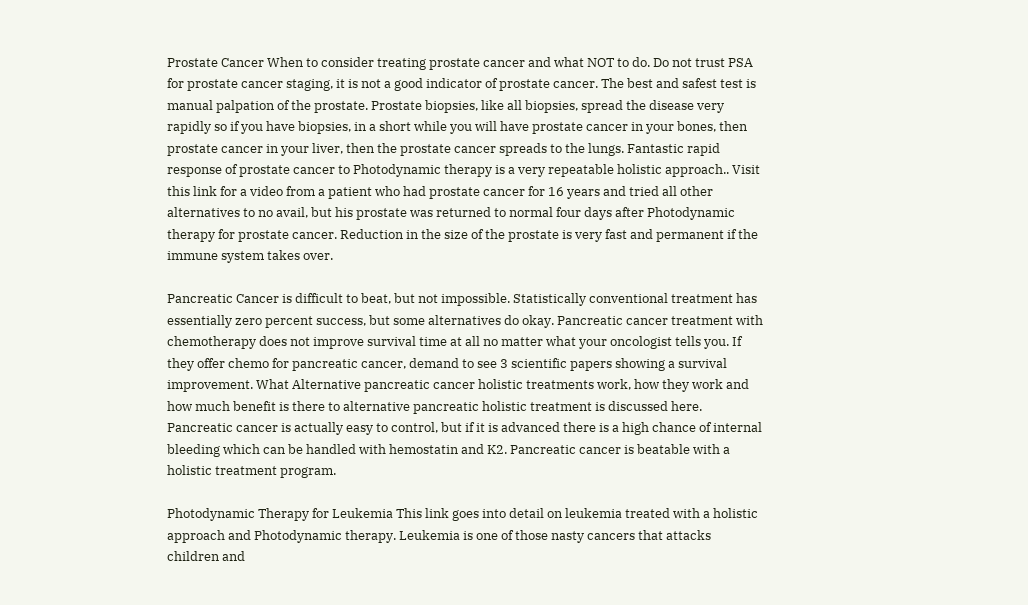Prostate Cancer When to consider treating prostate cancer and what NOT to do. Do not trust PSA for prostate cancer staging, it is not a good indicator of prostate cancer. The best and safest test is manual palpation of the prostate. Prostate biopsies, like all biopsies, spread the disease very rapidly so if you have biopsies, in a short while you will have prostate cancer in your bones, then prostate cancer in your liver, then the prostate cancer spreads to the lungs. Fantastic rapid response of prostate cancer to Photodynamic therapy is a very repeatable holistic approach.. Visit this link for a video from a patient who had prostate cancer for 16 years and tried all other alternatives to no avail, but his prostate was returned to normal four days after Photodynamic therapy for prostate cancer. Reduction in the size of the prostate is very fast and permanent if the immune system takes over.

Pancreatic Cancer is difficult to beat, but not impossible. Statistically conventional treatment has essentially zero percent success, but some alternatives do okay. Pancreatic cancer treatment with chemotherapy does not improve survival time at all no matter what your oncologist tells you. If they offer chemo for pancreatic cancer, demand to see 3 scientific papers showing a survival improvement. What Alternative pancreatic cancer holistic treatments work, how they work and how much benefit is there to alternative pancreatic holistic treatment is discussed here. Pancreatic cancer is actually easy to control, but if it is advanced there is a high chance of internal bleeding which can be handled with hemostatin and K2. Pancreatic cancer is beatable with a holistic treatment program.

Photodynamic Therapy for Leukemia This link goes into detail on leukemia treated with a holistic approach and Photodynamic therapy. Leukemia is one of those nasty cancers that attacks children and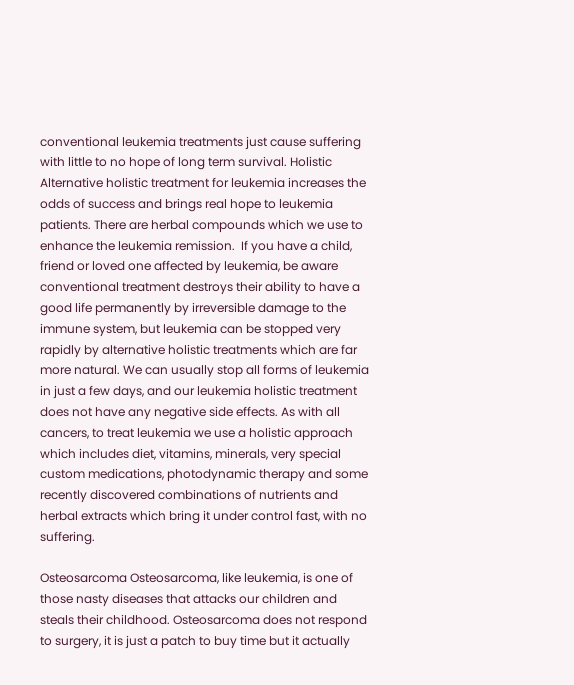conventional leukemia treatments just cause suffering with little to no hope of long term survival. Holistic Alternative holistic treatment for leukemia increases the odds of success and brings real hope to leukemia patients. There are herbal compounds which we use to enhance the leukemia remission.  If you have a child, friend or loved one affected by leukemia, be aware conventional treatment destroys their ability to have a good life permanently by irreversible damage to the immune system, but leukemia can be stopped very rapidly by alternative holistic treatments which are far more natural. We can usually stop all forms of leukemia in just a few days, and our leukemia holistic treatment does not have any negative side effects. As with all cancers, to treat leukemia we use a holistic approach which includes diet, vitamins, minerals, very special custom medications, photodynamic therapy and some recently discovered combinations of nutrients and herbal extracts which bring it under control fast, with no suffering.

Osteosarcoma Osteosarcoma, like leukemia, is one of those nasty diseases that attacks our children and steals their childhood. Osteosarcoma does not respond to surgery, it is just a patch to buy time but it actually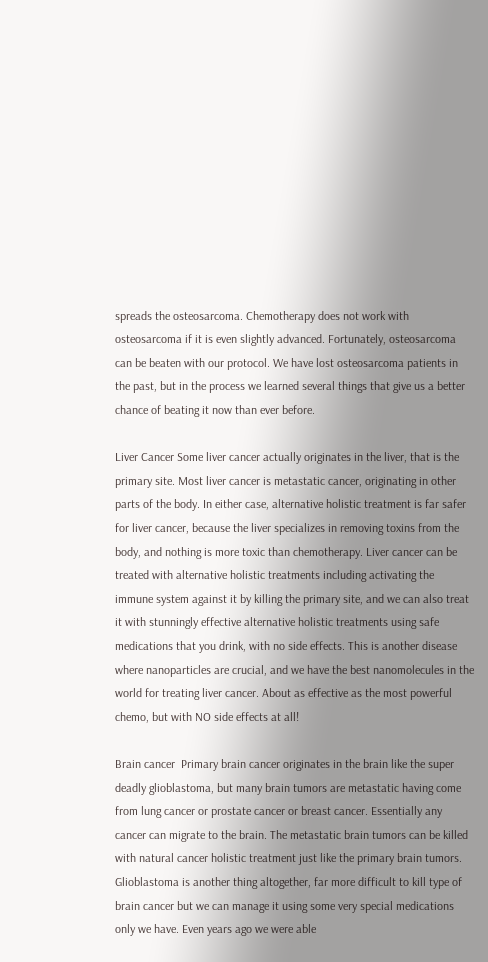spreads the osteosarcoma. Chemotherapy does not work with osteosarcoma if it is even slightly advanced. Fortunately, osteosarcoma can be beaten with our protocol. We have lost osteosarcoma patients in the past, but in the process we learned several things that give us a better chance of beating it now than ever before.

Liver Cancer Some liver cancer actually originates in the liver, that is the primary site. Most liver cancer is metastatic cancer, originating in other parts of the body. In either case, alternative holistic treatment is far safer for liver cancer, because the liver specializes in removing toxins from the body, and nothing is more toxic than chemotherapy. Liver cancer can be treated with alternative holistic treatments including activating the immune system against it by killing the primary site, and we can also treat it with stunningly effective alternative holistic treatments using safe medications that you drink, with no side effects. This is another disease where nanoparticles are crucial, and we have the best nanomolecules in the world for treating liver cancer. About as effective as the most powerful chemo, but with NO side effects at all!

Brain cancer  Primary brain cancer originates in the brain like the super deadly glioblastoma, but many brain tumors are metastatic having come from lung cancer or prostate cancer or breast cancer. Essentially any cancer can migrate to the brain. The metastatic brain tumors can be killed with natural cancer holistic treatment just like the primary brain tumors. Glioblastoma is another thing altogether, far more difficult to kill type of brain cancer but we can manage it using some very special medications only we have. Even years ago we were able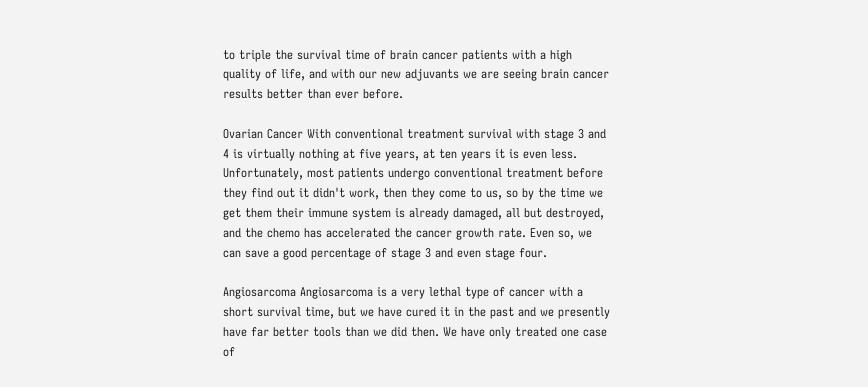to triple the survival time of brain cancer patients with a high quality of life, and with our new adjuvants we are seeing brain cancer results better than ever before.

Ovarian Cancer With conventional treatment survival with stage 3 and 4 is virtually nothing at five years, at ten years it is even less. Unfortunately, most patients undergo conventional treatment before they find out it didn't work, then they come to us, so by the time we get them their immune system is already damaged, all but destroyed, and the chemo has accelerated the cancer growth rate. Even so, we can save a good percentage of stage 3 and even stage four.

Angiosarcoma Angiosarcoma is a very lethal type of cancer with a short survival time, but we have cured it in the past and we presently have far better tools than we did then. We have only treated one case of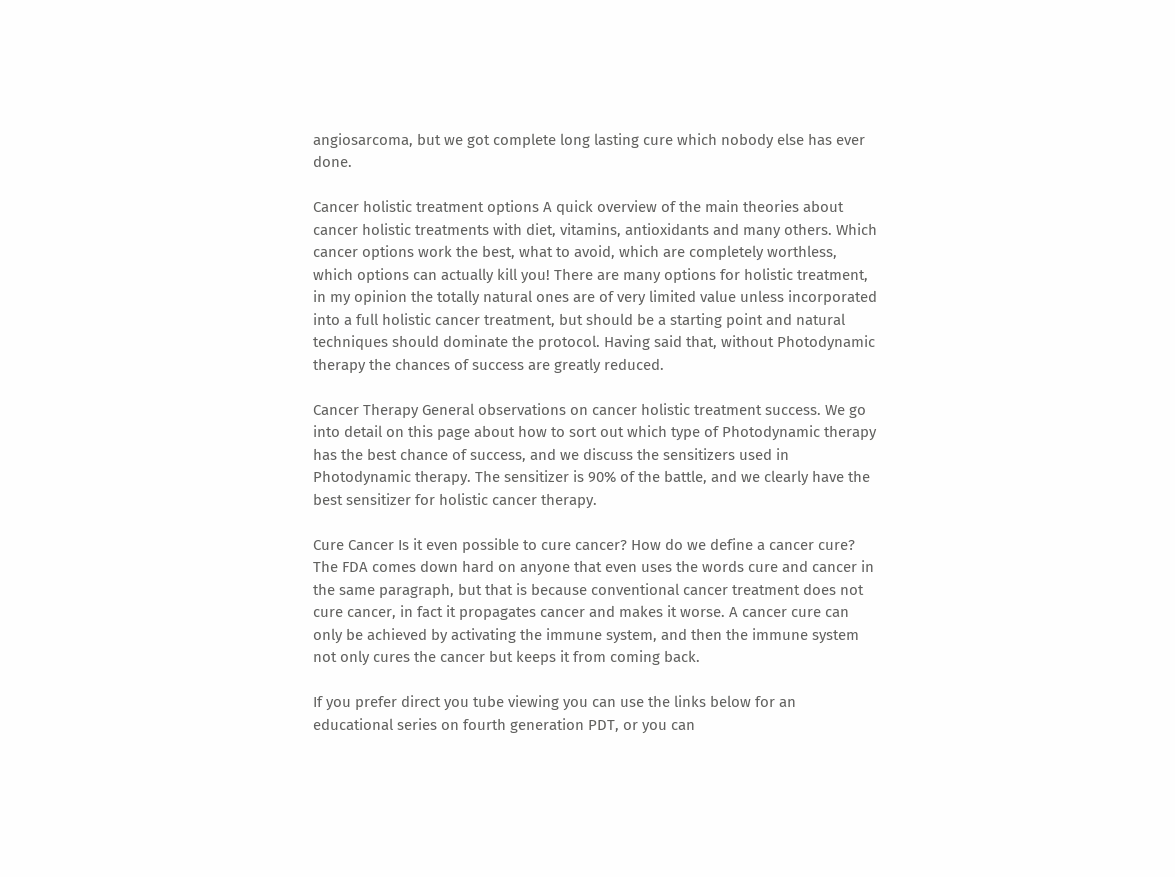angiosarcoma, but we got complete long lasting cure which nobody else has ever done.

Cancer holistic treatment options A quick overview of the main theories about cancer holistic treatments with diet, vitamins, antioxidants and many others. Which cancer options work the best, what to avoid, which are completely worthless, which options can actually kill you! There are many options for holistic treatment, in my opinion the totally natural ones are of very limited value unless incorporated into a full holistic cancer treatment, but should be a starting point and natural techniques should dominate the protocol. Having said that, without Photodynamic therapy the chances of success are greatly reduced.

Cancer Therapy General observations on cancer holistic treatment success. We go into detail on this page about how to sort out which type of Photodynamic therapy has the best chance of success, and we discuss the sensitizers used in Photodynamic therapy. The sensitizer is 90% of the battle, and we clearly have the best sensitizer for holistic cancer therapy.

Cure Cancer Is it even possible to cure cancer? How do we define a cancer cure? The FDA comes down hard on anyone that even uses the words cure and cancer in the same paragraph, but that is because conventional cancer treatment does not cure cancer, in fact it propagates cancer and makes it worse. A cancer cure can only be achieved by activating the immune system, and then the immune system not only cures the cancer but keeps it from coming back.

If you prefer direct you tube viewing you can use the links below for an educational series on fourth generation PDT, or you can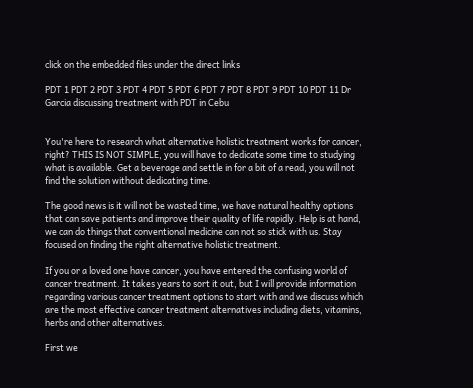click on the embedded files under the direct links

PDT 1 PDT 2 PDT 3 PDT 4 PDT 5 PDT 6 PDT 7 PDT 8 PDT 9 PDT 10 PDT 11 Dr Garcia discussing treatment with PDT in Cebu


You're here to research what alternative holistic treatment works for cancer, right? THIS IS NOT SIMPLE, you will have to dedicate some time to studying what is available. Get a beverage and settle in for a bit of a read, you will not find the solution without dedicating time.

The good news is it will not be wasted time, we have natural healthy options that can save patients and improve their quality of life rapidly. Help is at hand, we can do things that conventional medicine can not so stick with us. Stay focused on finding the right alternative holistic treatment.

If you or a loved one have cancer, you have entered the confusing world of cancer treatment. It takes years to sort it out, but I will provide information regarding various cancer treatment options to start with and we discuss which are the most effective cancer treatment alternatives including diets, vitamins, herbs and other alternatives.

First we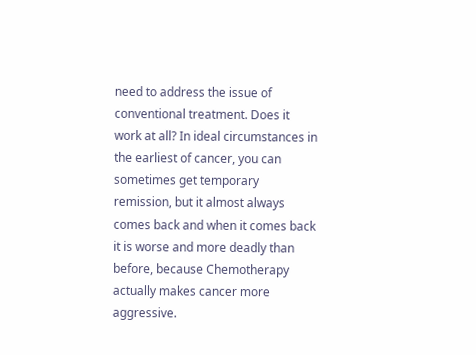need to address the issue of conventional treatment. Does it work at all? In ideal circumstances in the earliest of cancer, you can sometimes get temporary remission, but it almost always comes back and when it comes back it is worse and more deadly than before, because Chemotherapy actually makes cancer more aggressive.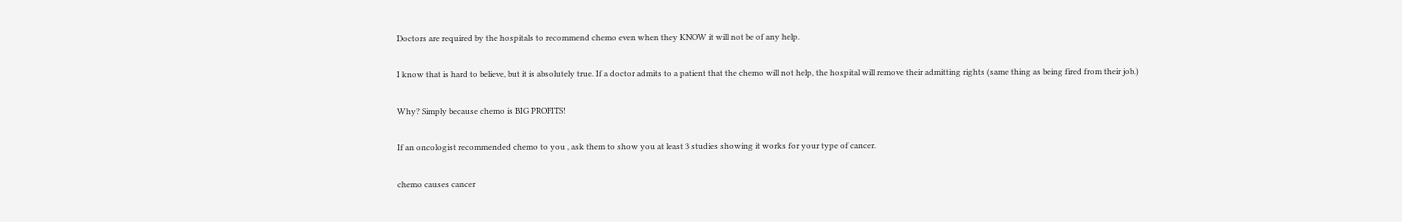Doctors are required by the hospitals to recommend chemo even when they KNOW it will not be of any help.

I know that is hard to believe, but it is absolutely true. If a doctor admits to a patient that the chemo will not help, the hospital will remove their admitting rights (same thing as being fired from their job.)

Why? Simply because chemo is BIG PROFITS!

If an oncologist recommended chemo to you , ask them to show you at least 3 studies showing it works for your type of cancer.

chemo causes cancer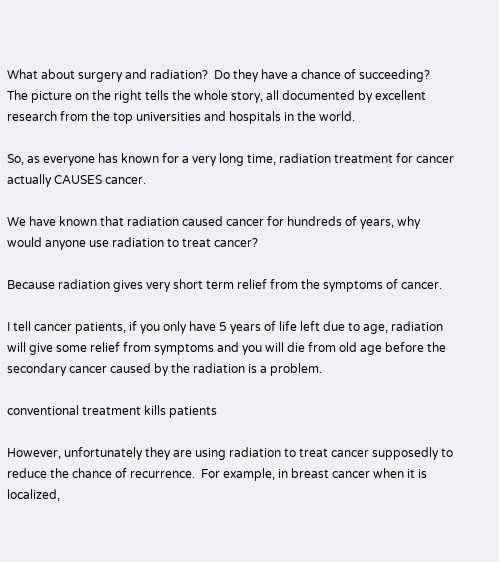What about surgery and radiation?  Do they have a chance of succeeding?  The picture on the right tells the whole story, all documented by excellent research from the top universities and hospitals in the world.

So, as everyone has known for a very long time, radiation treatment for cancer actually CAUSES cancer.

We have known that radiation caused cancer for hundreds of years, why would anyone use radiation to treat cancer?

Because radiation gives very short term relief from the symptoms of cancer.

I tell cancer patients, if you only have 5 years of life left due to age, radiation will give some relief from symptoms and you will die from old age before the secondary cancer caused by the radiation is a problem.

conventional treatment kills patients

However, unfortunately they are using radiation to treat cancer supposedly to reduce the chance of recurrence.  For example, in breast cancer when it is localized,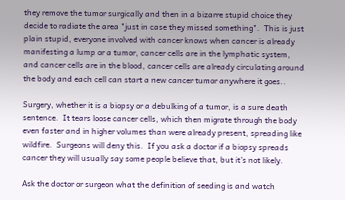they remove the tumor surgically and then in a bizarre stupid choice they decide to radiate the area "just in case they missed something".  This is just plain stupid, everyone involved with cancer knows when cancer is already manifesting a lump or a tumor, cancer cells are in the lymphatic system,  and cancer cells are in the blood, cancer cells are already circulating around the body and each cell can start a new cancer tumor anywhere it goes..

Surgery, whether it is a biopsy or a debulking of a tumor, is a sure death sentence.  It tears loose cancer cells, which then migrate through the body even faster and in higher volumes than were already present, spreading like wildfire.  Surgeons will deny this.  If you ask a doctor if a biopsy spreads cancer they will usually say some people believe that, but it's not likely.

Ask the doctor or surgeon what the definition of seeding is and watch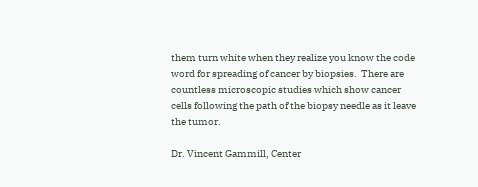them turn white when they realize you know the code word for spreading of cancer by biopsies.  There are countless microscopic studies which show cancer cells following the path of the biopsy needle as it leave the tumor.

Dr. Vincent Gammill, Center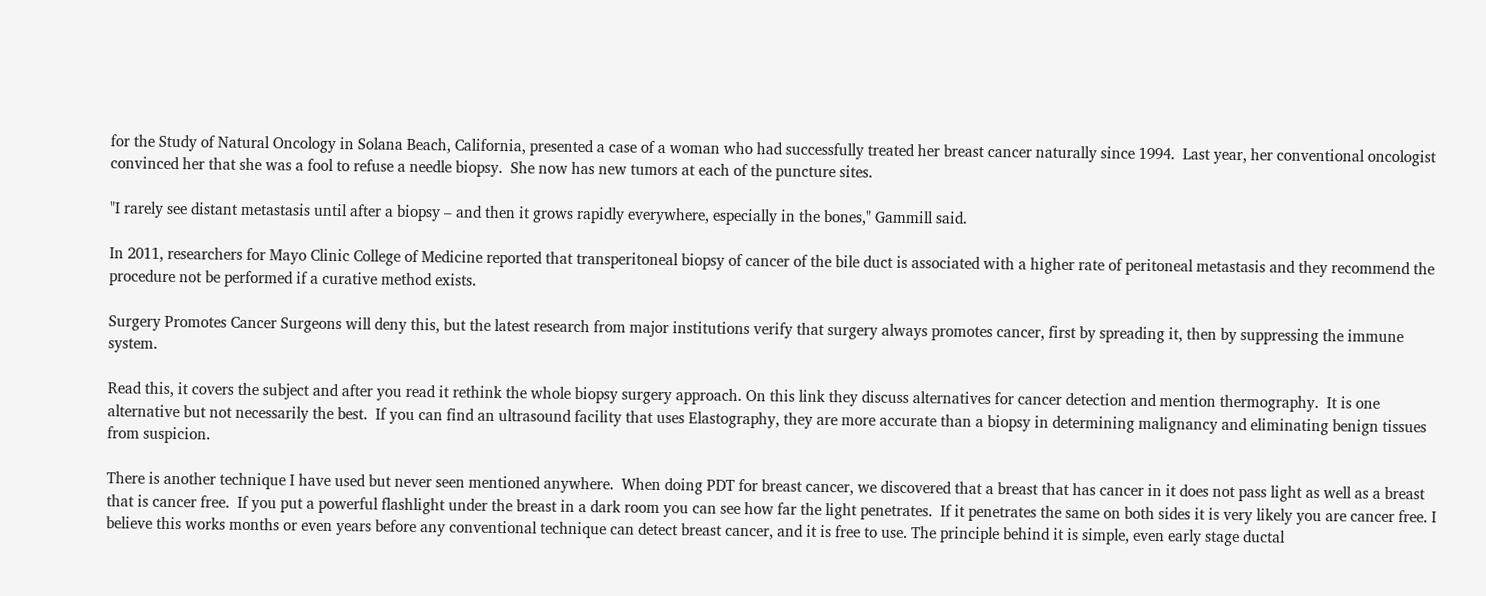for the Study of Natural Oncology in Solana Beach, California, presented a case of a woman who had successfully treated her breast cancer naturally since 1994.  Last year, her conventional oncologist convinced her that she was a fool to refuse a needle biopsy.  She now has new tumors at each of the puncture sites.

"I rarely see distant metastasis until after a biopsy – and then it grows rapidly everywhere, especially in the bones," Gammill said.

In 2011, researchers for Mayo Clinic College of Medicine reported that transperitoneal biopsy of cancer of the bile duct is associated with a higher rate of peritoneal metastasis and they recommend the procedure not be performed if a curative method exists.

Surgery Promotes Cancer Surgeons will deny this, but the latest research from major institutions verify that surgery always promotes cancer, first by spreading it, then by suppressing the immune system.

Read this, it covers the subject and after you read it rethink the whole biopsy surgery approach. On this link they discuss alternatives for cancer detection and mention thermography.  It is one alternative but not necessarily the best.  If you can find an ultrasound facility that uses Elastography, they are more accurate than a biopsy in determining malignancy and eliminating benign tissues from suspicion.

There is another technique I have used but never seen mentioned anywhere.  When doing PDT for breast cancer, we discovered that a breast that has cancer in it does not pass light as well as a breast that is cancer free.  If you put a powerful flashlight under the breast in a dark room you can see how far the light penetrates.  If it penetrates the same on both sides it is very likely you are cancer free. I believe this works months or even years before any conventional technique can detect breast cancer, and it is free to use. The principle behind it is simple, even early stage ductal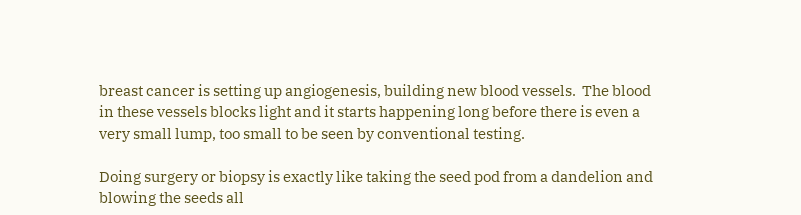breast cancer is setting up angiogenesis, building new blood vessels.  The blood in these vessels blocks light and it starts happening long before there is even a very small lump, too small to be seen by conventional testing.

Doing surgery or biopsy is exactly like taking the seed pod from a dandelion and blowing the seeds all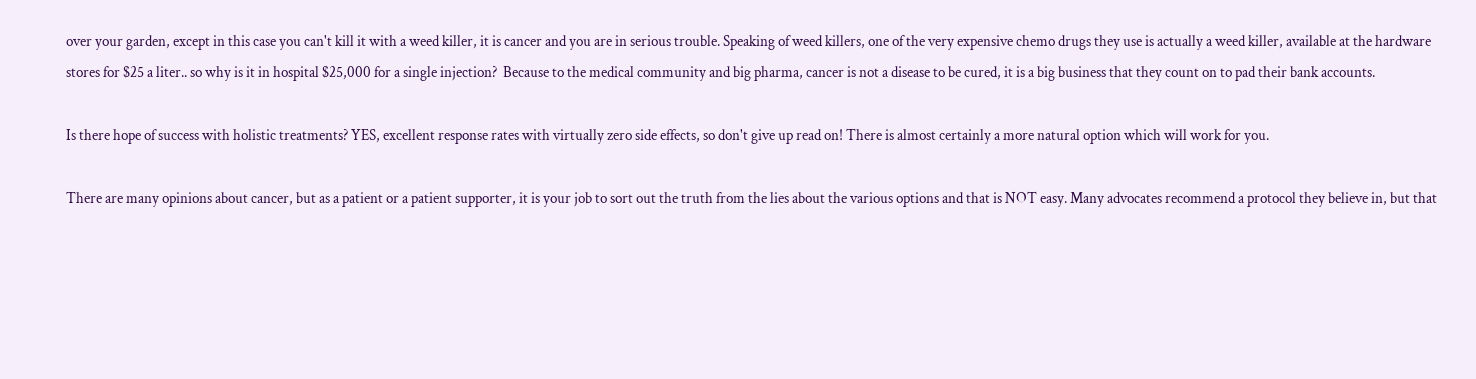over your garden, except in this case you can't kill it with a weed killer, it is cancer and you are in serious trouble. Speaking of weed killers, one of the very expensive chemo drugs they use is actually a weed killer, available at the hardware stores for $25 a liter.. so why is it in hospital $25,000 for a single injection?  Because to the medical community and big pharma, cancer is not a disease to be cured, it is a big business that they count on to pad their bank accounts.

Is there hope of success with holistic treatments? YES, excellent response rates with virtually zero side effects, so don't give up read on! There is almost certainly a more natural option which will work for you.

There are many opinions about cancer, but as a patient or a patient supporter, it is your job to sort out the truth from the lies about the various options and that is NOT easy. Many advocates recommend a protocol they believe in, but that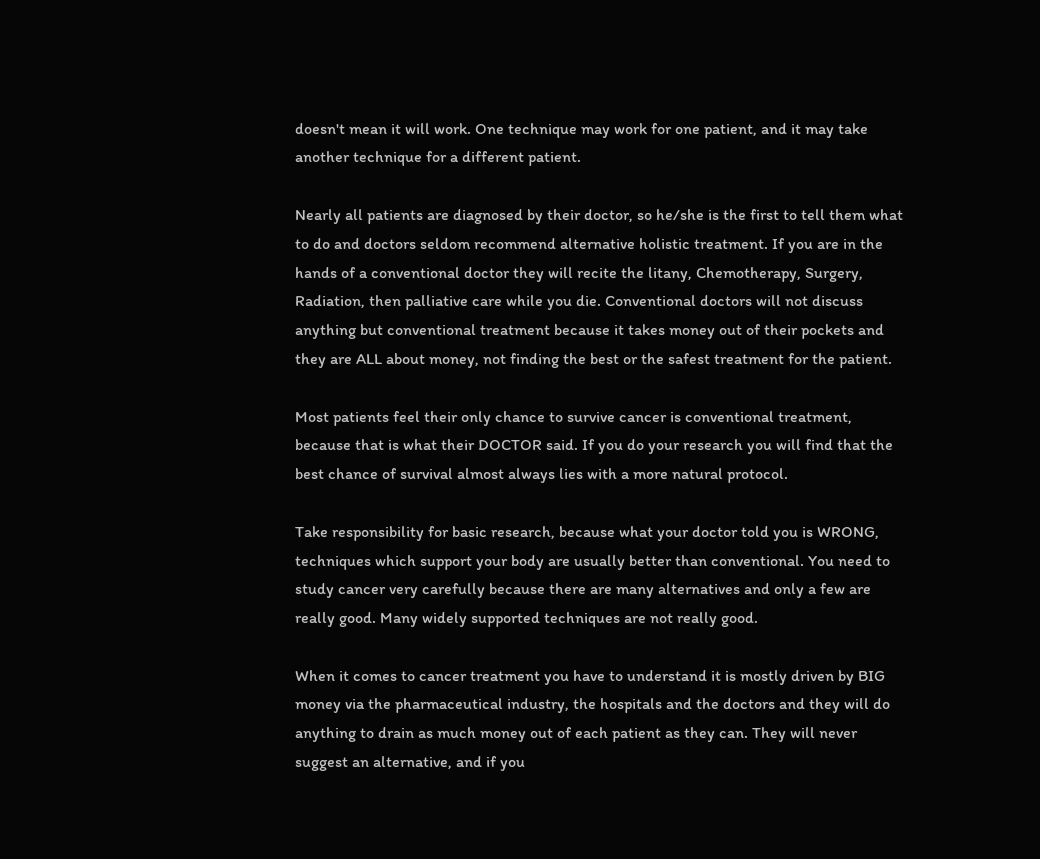doesn't mean it will work. One technique may work for one patient, and it may take another technique for a different patient.

Nearly all patients are diagnosed by their doctor, so he/she is the first to tell them what to do and doctors seldom recommend alternative holistic treatment. If you are in the hands of a conventional doctor they will recite the litany, Chemotherapy, Surgery, Radiation, then palliative care while you die. Conventional doctors will not discuss anything but conventional treatment because it takes money out of their pockets and they are ALL about money, not finding the best or the safest treatment for the patient.

Most patients feel their only chance to survive cancer is conventional treatment, because that is what their DOCTOR said. If you do your research you will find that the best chance of survival almost always lies with a more natural protocol.

Take responsibility for basic research, because what your doctor told you is WRONG, techniques which support your body are usually better than conventional. You need to study cancer very carefully because there are many alternatives and only a few are really good. Many widely supported techniques are not really good.

When it comes to cancer treatment you have to understand it is mostly driven by BIG money via the pharmaceutical industry, the hospitals and the doctors and they will do anything to drain as much money out of each patient as they can. They will never suggest an alternative, and if you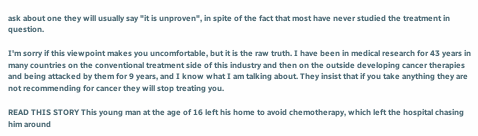ask about one they will usually say "it is unproven", in spite of the fact that most have never studied the treatment in question.

I'm sorry if this viewpoint makes you uncomfortable, but it is the raw truth. I have been in medical research for 43 years in many countries on the conventional treatment side of this industry and then on the outside developing cancer therapies and being attacked by them for 9 years, and I know what I am talking about. They insist that if you take anything they are not recommending for cancer they will stop treating you.

READ THIS STORY This young man at the age of 16 left his home to avoid chemotherapy, which left the hospital chasing him around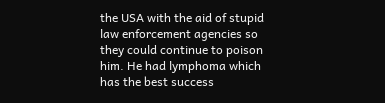the USA with the aid of stupid law enforcement agencies so they could continue to poison him. He had lymphoma which has the best success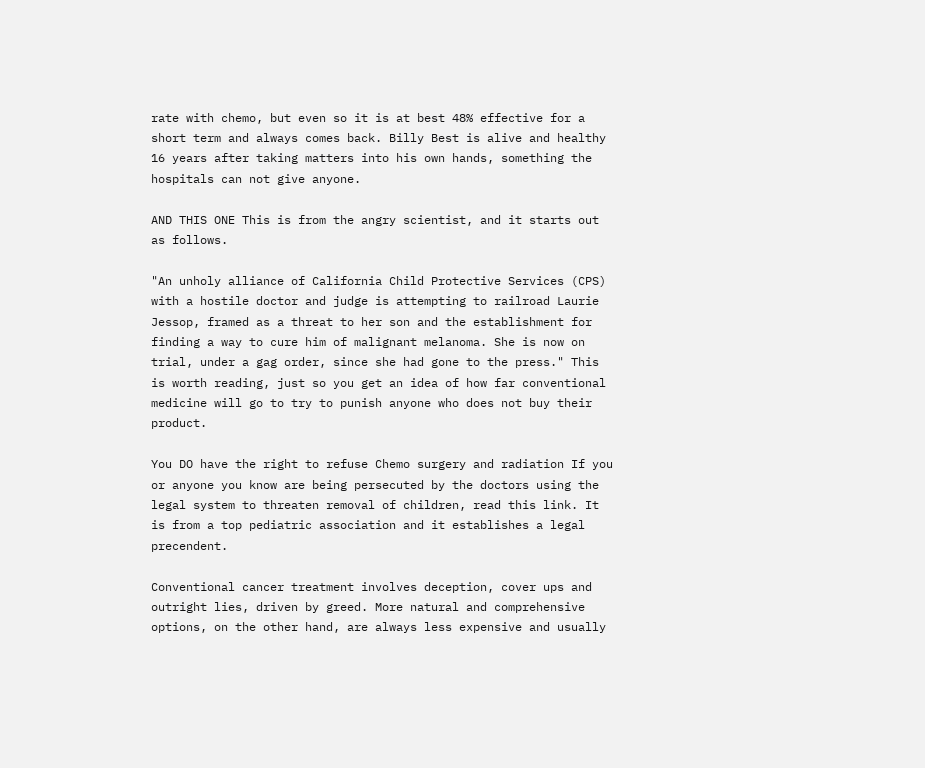rate with chemo, but even so it is at best 48% effective for a short term and always comes back. Billy Best is alive and healthy 16 years after taking matters into his own hands, something the hospitals can not give anyone.

AND THIS ONE This is from the angry scientist, and it starts out as follows.

"An unholy alliance of California Child Protective Services (CPS) with a hostile doctor and judge is attempting to railroad Laurie Jessop, framed as a threat to her son and the establishment for finding a way to cure him of malignant melanoma. She is now on trial, under a gag order, since she had gone to the press." This is worth reading, just so you get an idea of how far conventional medicine will go to try to punish anyone who does not buy their product.

You DO have the right to refuse Chemo surgery and radiation If you or anyone you know are being persecuted by the doctors using the legal system to threaten removal of children, read this link. It is from a top pediatric association and it establishes a legal precendent.

Conventional cancer treatment involves deception, cover ups and outright lies, driven by greed. More natural and comprehensive options, on the other hand, are always less expensive and usually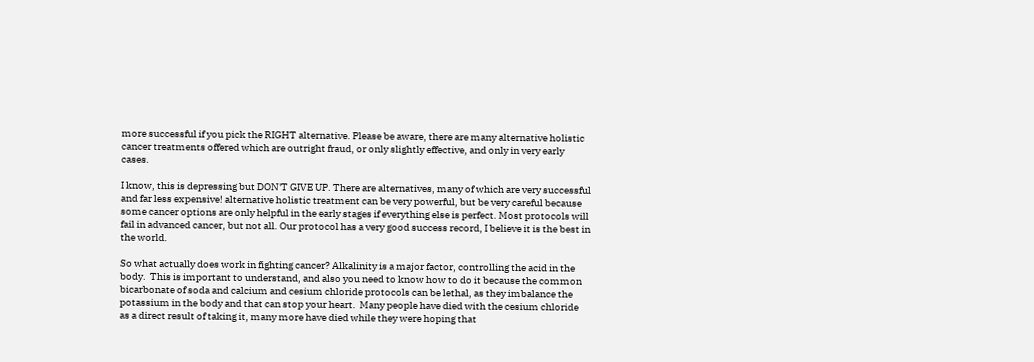more successful if you pick the RIGHT alternative. Please be aware, there are many alternative holistic cancer treatments offered which are outright fraud, or only slightly effective, and only in very early cases.

I know, this is depressing but DON'T GIVE UP. There are alternatives, many of which are very successful and far less expensive! alternative holistic treatment can be very powerful, but be very careful because some cancer options are only helpful in the early stages if everything else is perfect. Most protocols will fail in advanced cancer, but not all. Our protocol has a very good success record, I believe it is the best in the world.

So what actually does work in fighting cancer? Alkalinity is a major factor, controlling the acid in the body.  This is important to understand, and also you need to know how to do it because the common bicarbonate of soda and calcium and cesium chloride protocols can be lethal, as they imbalance the potassium in the body and that can stop your heart.  Many people have died with the cesium chloride as a direct result of taking it, many more have died while they were hoping that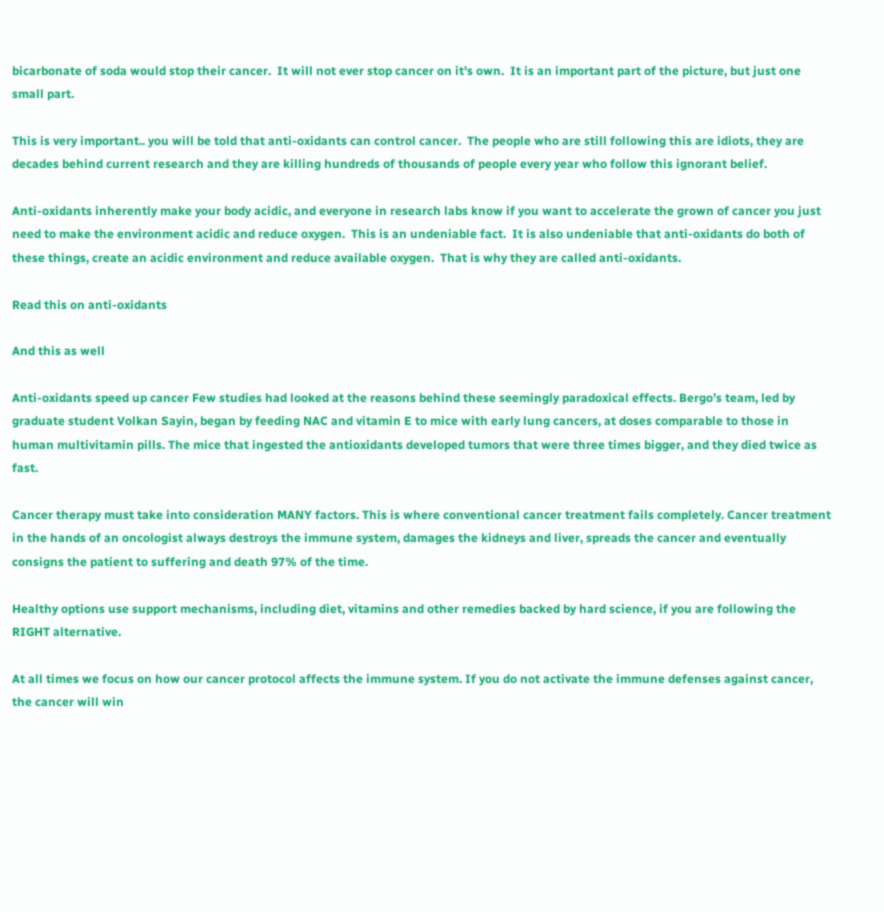bicarbonate of soda would stop their cancer.  It will not ever stop cancer on it's own.  It is an important part of the picture, but just one small part.

This is very important.. you will be told that anti-oxidants can control cancer.  The people who are still following this are idiots, they are decades behind current research and they are killing hundreds of thousands of people every year who follow this ignorant belief.

Anti-oxidants inherently make your body acidic, and everyone in research labs know if you want to accelerate the grown of cancer you just need to make the environment acidic and reduce oxygen.  This is an undeniable fact.  It is also undeniable that anti-oxidants do both of these things, create an acidic environment and reduce available oxygen.  That is why they are called anti-oxidants.

Read this on anti-oxidants

And this as well

Anti-oxidants speed up cancer Few studies had looked at the reasons behind these seemingly paradoxical effects. Bergo’s team, led by graduate student Volkan Sayin, began by feeding NAC and vitamin E to mice with early lung cancers, at doses comparable to those in human multivitamin pills. The mice that ingested the antioxidants developed tumors that were three times bigger, and they died twice as fast.

Cancer therapy must take into consideration MANY factors. This is where conventional cancer treatment fails completely. Cancer treatment in the hands of an oncologist always destroys the immune system, damages the kidneys and liver, spreads the cancer and eventually consigns the patient to suffering and death 97% of the time.

Healthy options use support mechanisms, including diet, vitamins and other remedies backed by hard science, if you are following the RIGHT alternative.

At all times we focus on how our cancer protocol affects the immune system. If you do not activate the immune defenses against cancer, the cancer will win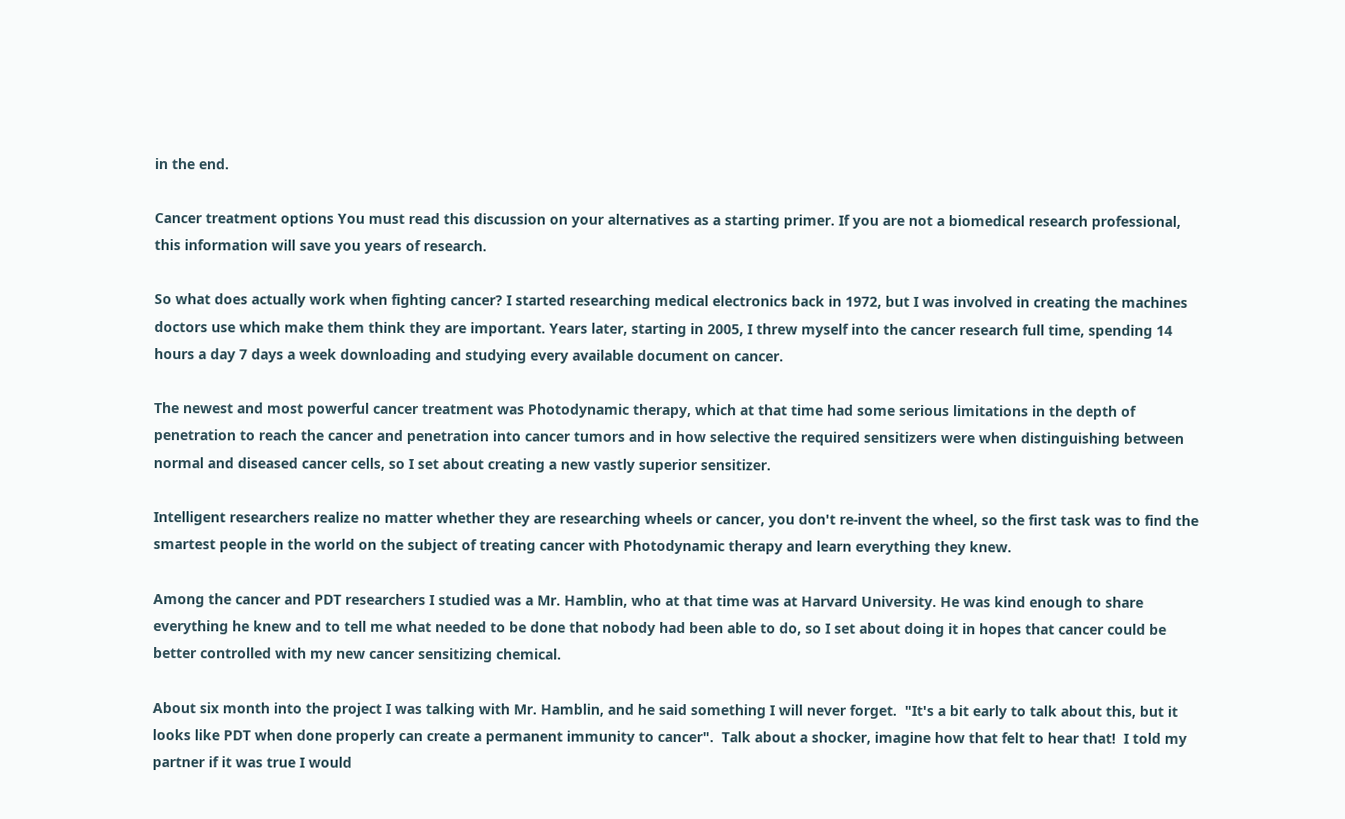in the end.

Cancer treatment options You must read this discussion on your alternatives as a starting primer. If you are not a biomedical research professional, this information will save you years of research.

So what does actually work when fighting cancer? I started researching medical electronics back in 1972, but I was involved in creating the machines doctors use which make them think they are important. Years later, starting in 2005, I threw myself into the cancer research full time, spending 14 hours a day 7 days a week downloading and studying every available document on cancer.

The newest and most powerful cancer treatment was Photodynamic therapy, which at that time had some serious limitations in the depth of penetration to reach the cancer and penetration into cancer tumors and in how selective the required sensitizers were when distinguishing between normal and diseased cancer cells, so I set about creating a new vastly superior sensitizer.

Intelligent researchers realize no matter whether they are researching wheels or cancer, you don't re-invent the wheel, so the first task was to find the smartest people in the world on the subject of treating cancer with Photodynamic therapy and learn everything they knew.

Among the cancer and PDT researchers I studied was a Mr. Hamblin, who at that time was at Harvard University. He was kind enough to share everything he knew and to tell me what needed to be done that nobody had been able to do, so I set about doing it in hopes that cancer could be better controlled with my new cancer sensitizing chemical.

About six month into the project I was talking with Mr. Hamblin, and he said something I will never forget.  "It's a bit early to talk about this, but it looks like PDT when done properly can create a permanent immunity to cancer".  Talk about a shocker, imagine how that felt to hear that!  I told my partner if it was true I would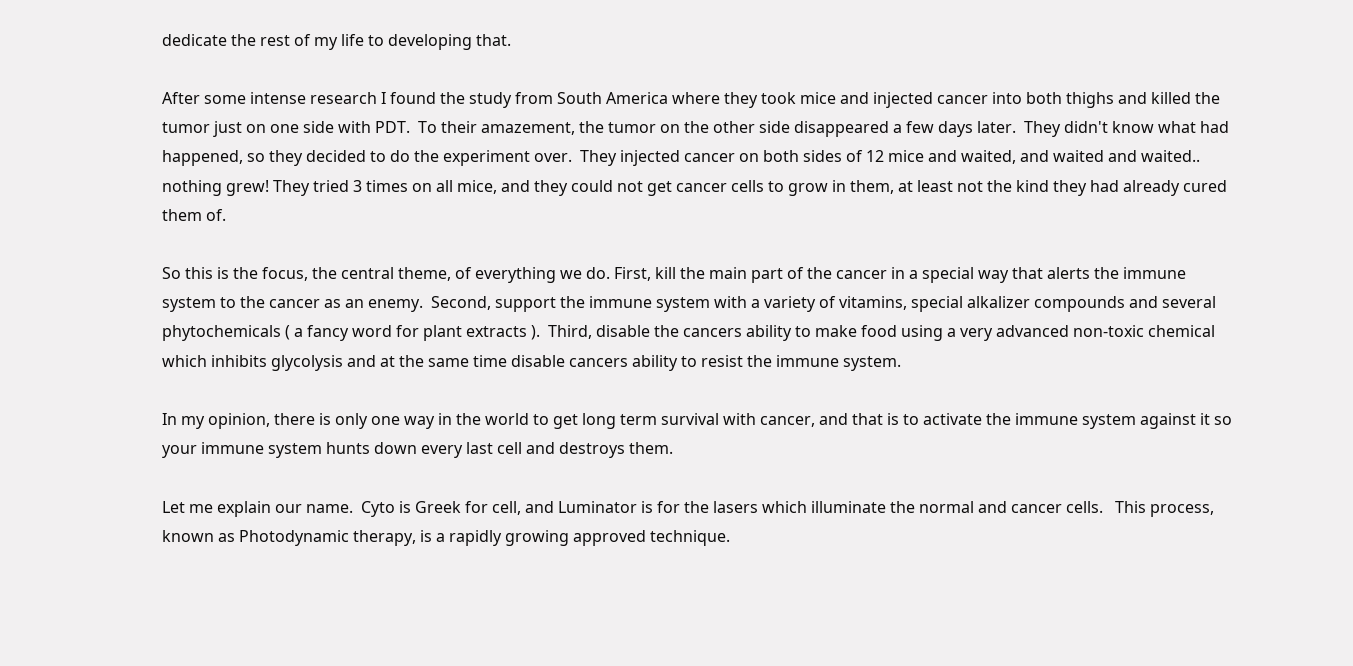dedicate the rest of my life to developing that.

After some intense research I found the study from South America where they took mice and injected cancer into both thighs and killed the tumor just on one side with PDT.  To their amazement, the tumor on the other side disappeared a few days later.  They didn't know what had happened, so they decided to do the experiment over.  They injected cancer on both sides of 12 mice and waited, and waited and waited.. nothing grew! They tried 3 times on all mice, and they could not get cancer cells to grow in them, at least not the kind they had already cured them of.

So this is the focus, the central theme, of everything we do. First, kill the main part of the cancer in a special way that alerts the immune system to the cancer as an enemy.  Second, support the immune system with a variety of vitamins, special alkalizer compounds and several phytochemicals ( a fancy word for plant extracts ).  Third, disable the cancers ability to make food using a very advanced non-toxic chemical which inhibits glycolysis and at the same time disable cancers ability to resist the immune system.

In my opinion, there is only one way in the world to get long term survival with cancer, and that is to activate the immune system against it so your immune system hunts down every last cell and destroys them.

Let me explain our name.  Cyto is Greek for cell, and Luminator is for the lasers which illuminate the normal and cancer cells.   This process, known as Photodynamic therapy, is a rapidly growing approved technique.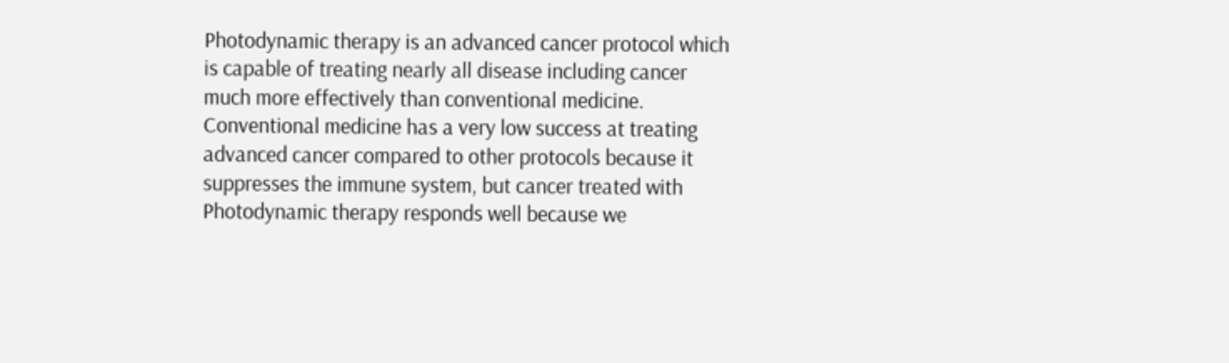Photodynamic therapy is an advanced cancer protocol which is capable of treating nearly all disease including cancer much more effectively than conventional medicine. Conventional medicine has a very low success at treating advanced cancer compared to other protocols because it suppresses the immune system, but cancer treated with Photodynamic therapy responds well because we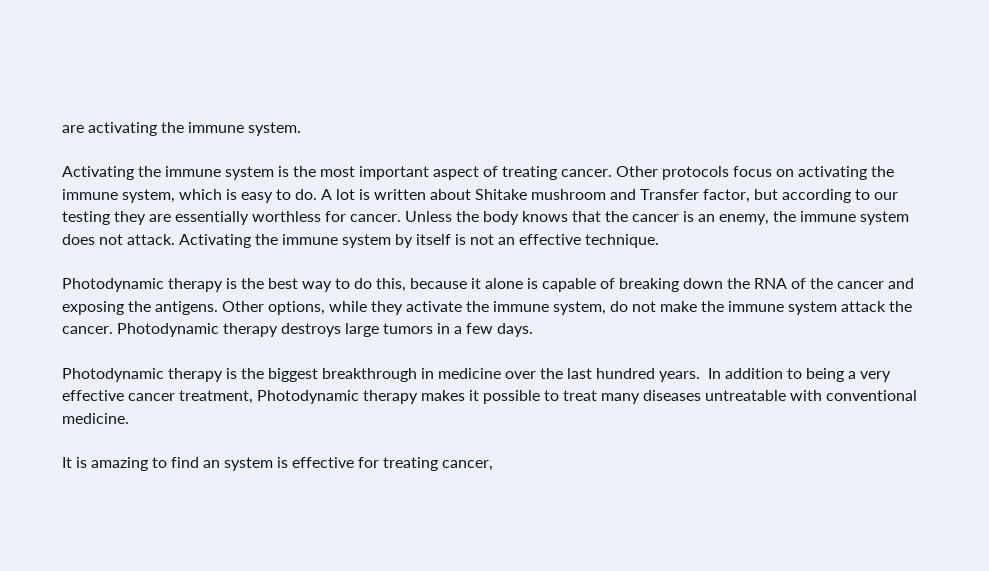are activating the immune system.

Activating the immune system is the most important aspect of treating cancer. Other protocols focus on activating the immune system, which is easy to do. A lot is written about Shitake mushroom and Transfer factor, but according to our testing they are essentially worthless for cancer. Unless the body knows that the cancer is an enemy, the immune system does not attack. Activating the immune system by itself is not an effective technique.

Photodynamic therapy is the best way to do this, because it alone is capable of breaking down the RNA of the cancer and exposing the antigens. Other options, while they activate the immune system, do not make the immune system attack the cancer. Photodynamic therapy destroys large tumors in a few days.

Photodynamic therapy is the biggest breakthrough in medicine over the last hundred years.  In addition to being a very effective cancer treatment, Photodynamic therapy makes it possible to treat many diseases untreatable with conventional medicine.

It is amazing to find an system is effective for treating cancer,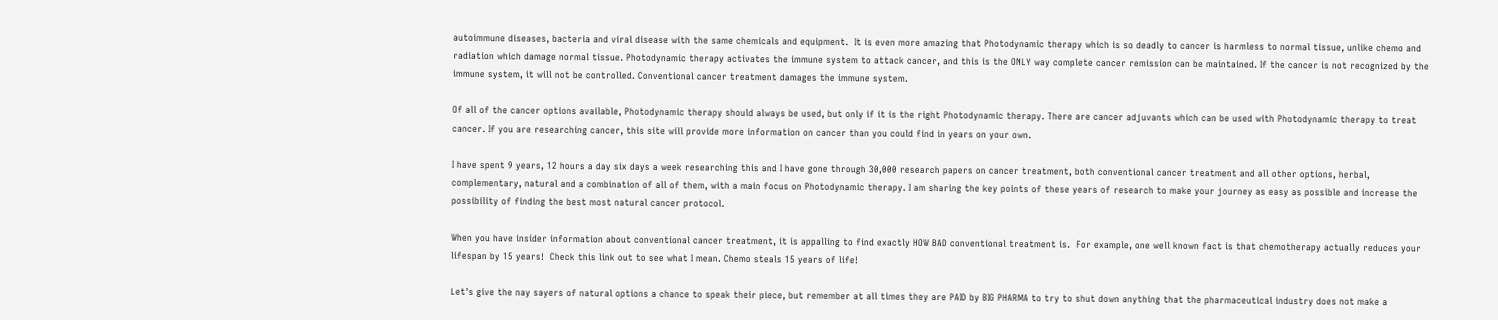autoimmune diseases, bacteria and viral disease with the same chemicals and equipment.  It is even more amazing that Photodynamic therapy which is so deadly to cancer is harmless to normal tissue, unlike chemo and radiation which damage normal tissue. Photodynamic therapy activates the immune system to attack cancer, and this is the ONLY way complete cancer remission can be maintained. If the cancer is not recognized by the immune system, it will not be controlled. Conventional cancer treatment damages the immune system.

Of all of the cancer options available, Photodynamic therapy should always be used, but only if it is the right Photodynamic therapy. There are cancer adjuvants which can be used with Photodynamic therapy to treat cancer. If you are researching cancer, this site will provide more information on cancer than you could find in years on your own.

I have spent 9 years, 12 hours a day six days a week researching this and I have gone through 30,000 research papers on cancer treatment, both conventional cancer treatment and all other options, herbal, complementary, natural and a combination of all of them, with a main focus on Photodynamic therapy. I am sharing the key points of these years of research to make your journey as easy as possible and increase the possibility of finding the best most natural cancer protocol.

When you have insider information about conventional cancer treatment, it is appalling to find exactly HOW BAD conventional treatment is.  For example, one well known fact is that chemotherapy actually reduces your lifespan by 15 years!  Check this link out to see what I mean. Chemo steals 15 years of life!

Let's give the nay sayers of natural options a chance to speak their piece, but remember at all times they are PAID by BIG PHARMA to try to shut down anything that the pharmaceutical industry does not make a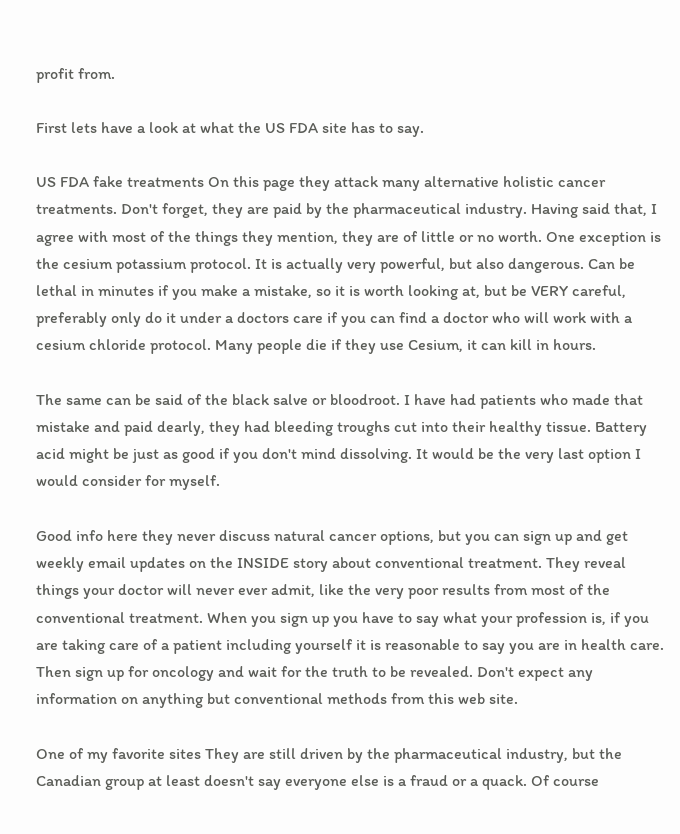profit from.

First lets have a look at what the US FDA site has to say.

US FDA fake treatments On this page they attack many alternative holistic cancer treatments. Don't forget, they are paid by the pharmaceutical industry. Having said that, I agree with most of the things they mention, they are of little or no worth. One exception is the cesium potassium protocol. It is actually very powerful, but also dangerous. Can be lethal in minutes if you make a mistake, so it is worth looking at, but be VERY careful, preferably only do it under a doctors care if you can find a doctor who will work with a cesium chloride protocol. Many people die if they use Cesium, it can kill in hours.

The same can be said of the black salve or bloodroot. I have had patients who made that mistake and paid dearly, they had bleeding troughs cut into their healthy tissue. Battery acid might be just as good if you don't mind dissolving. It would be the very last option I would consider for myself.

Good info here they never discuss natural cancer options, but you can sign up and get weekly email updates on the INSIDE story about conventional treatment. They reveal things your doctor will never ever admit, like the very poor results from most of the conventional treatment. When you sign up you have to say what your profession is, if you are taking care of a patient including yourself it is reasonable to say you are in health care. Then sign up for oncology and wait for the truth to be revealed. Don't expect any information on anything but conventional methods from this web site.

One of my favorite sites They are still driven by the pharmaceutical industry, but the Canadian group at least doesn't say everyone else is a fraud or a quack. Of course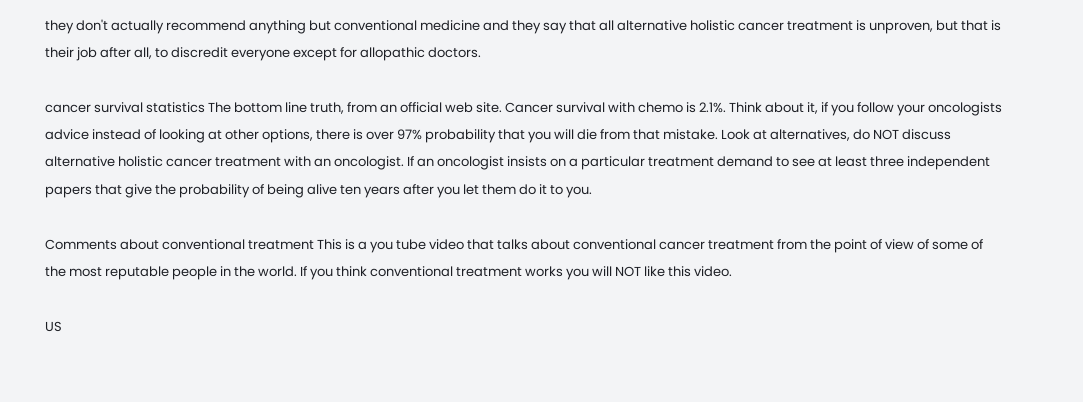they don't actually recommend anything but conventional medicine and they say that all alternative holistic cancer treatment is unproven, but that is their job after all, to discredit everyone except for allopathic doctors.

cancer survival statistics The bottom line truth, from an official web site. Cancer survival with chemo is 2.1%. Think about it, if you follow your oncologists advice instead of looking at other options, there is over 97% probability that you will die from that mistake. Look at alternatives, do NOT discuss alternative holistic cancer treatment with an oncologist. If an oncologist insists on a particular treatment demand to see at least three independent papers that give the probability of being alive ten years after you let them do it to you.

Comments about conventional treatment This is a you tube video that talks about conventional cancer treatment from the point of view of some of the most reputable people in the world. If you think conventional treatment works you will NOT like this video.

US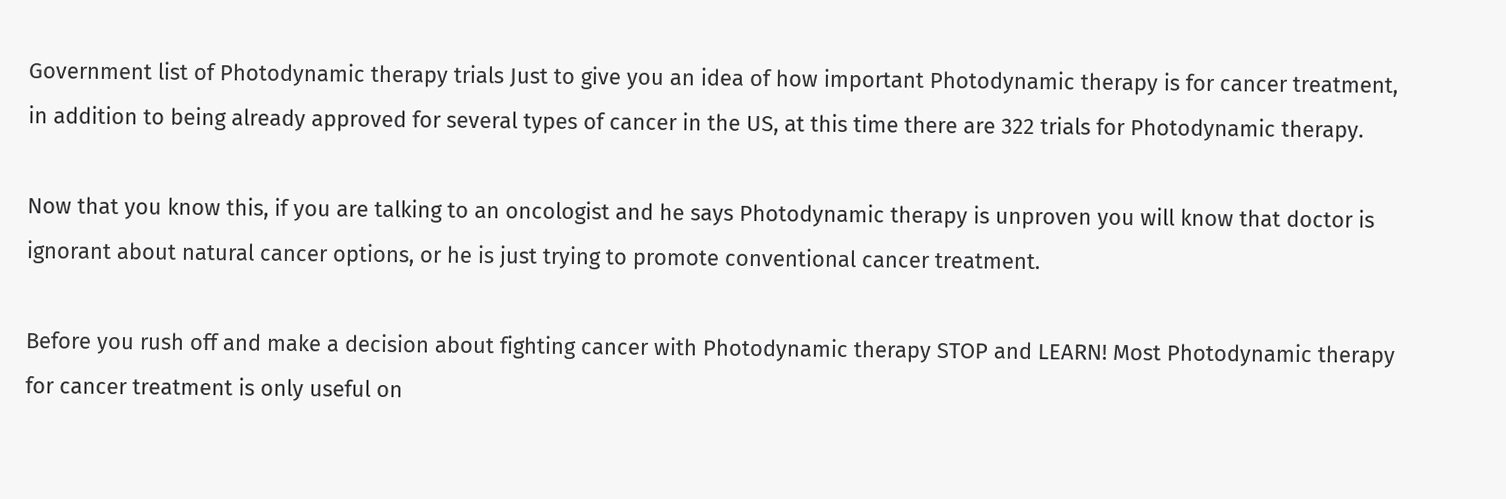Government list of Photodynamic therapy trials Just to give you an idea of how important Photodynamic therapy is for cancer treatment, in addition to being already approved for several types of cancer in the US, at this time there are 322 trials for Photodynamic therapy.

Now that you know this, if you are talking to an oncologist and he says Photodynamic therapy is unproven you will know that doctor is ignorant about natural cancer options, or he is just trying to promote conventional cancer treatment.

Before you rush off and make a decision about fighting cancer with Photodynamic therapy STOP and LEARN! Most Photodynamic therapy for cancer treatment is only useful on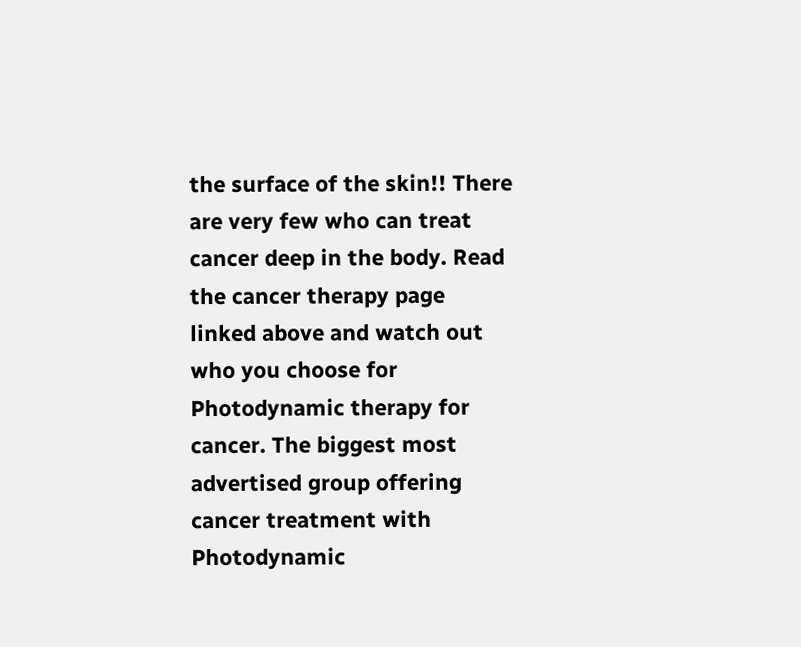the surface of the skin!! There are very few who can treat cancer deep in the body. Read the cancer therapy page linked above and watch out who you choose for Photodynamic therapy for cancer. The biggest most advertised group offering cancer treatment with Photodynamic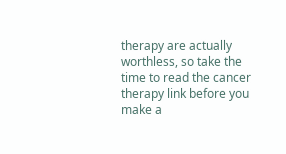therapy are actually worthless, so take the time to read the cancer therapy link before you make a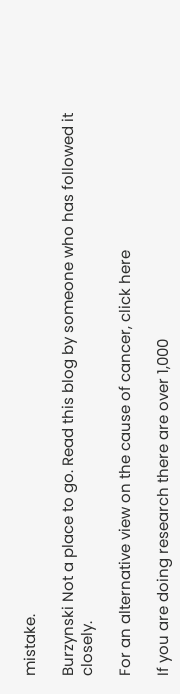mistake.

Burzynski Not a place to go. Read this blog by someone who has followed it closely.

For an alternative view on the cause of cancer, click here

If you are doing research there are over 1,000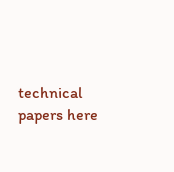technical papers here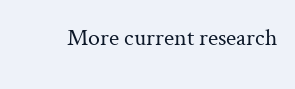More current research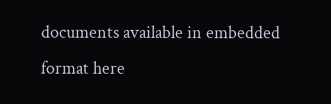documents available in embedded format here